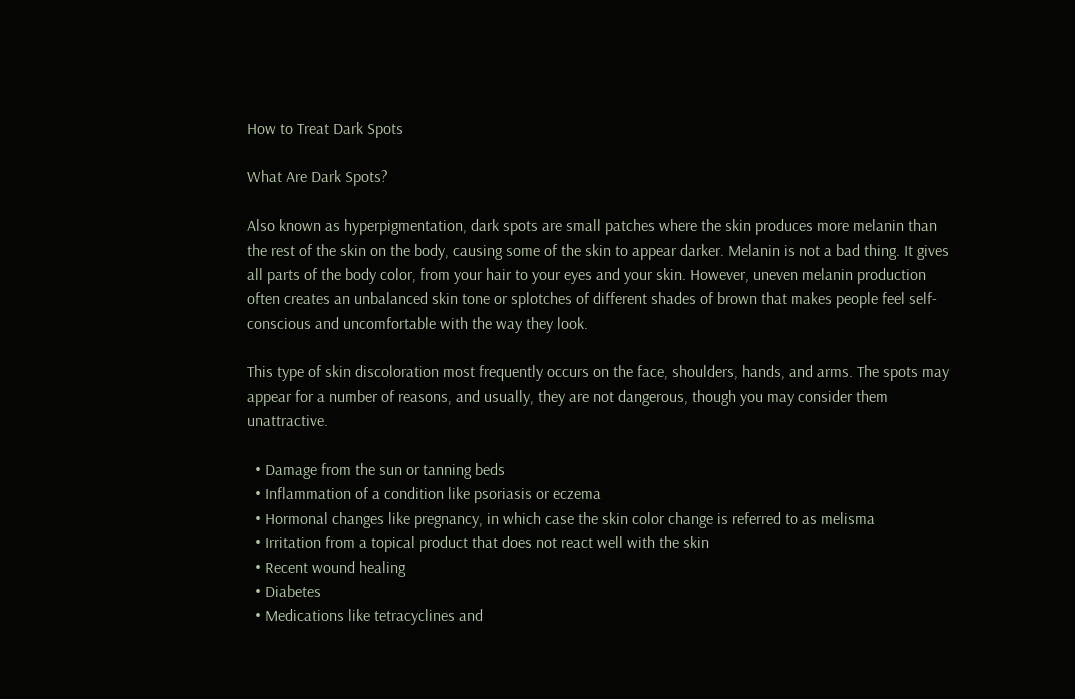How to Treat Dark Spots

What Are Dark Spots?

Also known as hyperpigmentation, dark spots are small patches where the skin produces more melanin than the rest of the skin on the body, causing some of the skin to appear darker. Melanin is not a bad thing. It gives all parts of the body color, from your hair to your eyes and your skin. However, uneven melanin production often creates an unbalanced skin tone or splotches of different shades of brown that makes people feel self-conscious and uncomfortable with the way they look.

This type of skin discoloration most frequently occurs on the face, shoulders, hands, and arms. The spots may appear for a number of reasons, and usually, they are not dangerous, though you may consider them unattractive.

  • Damage from the sun or tanning beds
  • Inflammation of a condition like psoriasis or eczema
  • Hormonal changes like pregnancy, in which case the skin color change is referred to as melisma
  • Irritation from a topical product that does not react well with the skin
  • Recent wound healing
  • Diabetes
  • Medications like tetracyclines and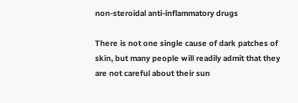non-steroidal anti-inflammatory drugs

There is not one single cause of dark patches of skin, but many people will readily admit that they are not careful about their sun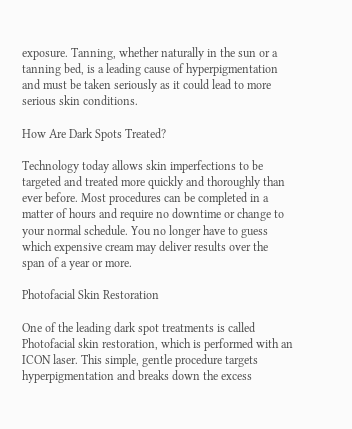exposure. Tanning, whether naturally in the sun or a tanning bed, is a leading cause of hyperpigmentation and must be taken seriously as it could lead to more serious skin conditions.

How Are Dark Spots Treated?

Technology today allows skin imperfections to be targeted and treated more quickly and thoroughly than ever before. Most procedures can be completed in a matter of hours and require no downtime or change to your normal schedule. You no longer have to guess which expensive cream may deliver results over the span of a year or more.

Photofacial Skin Restoration

One of the leading dark spot treatments is called Photofacial skin restoration, which is performed with an ICON laser. This simple, gentle procedure targets hyperpigmentation and breaks down the excess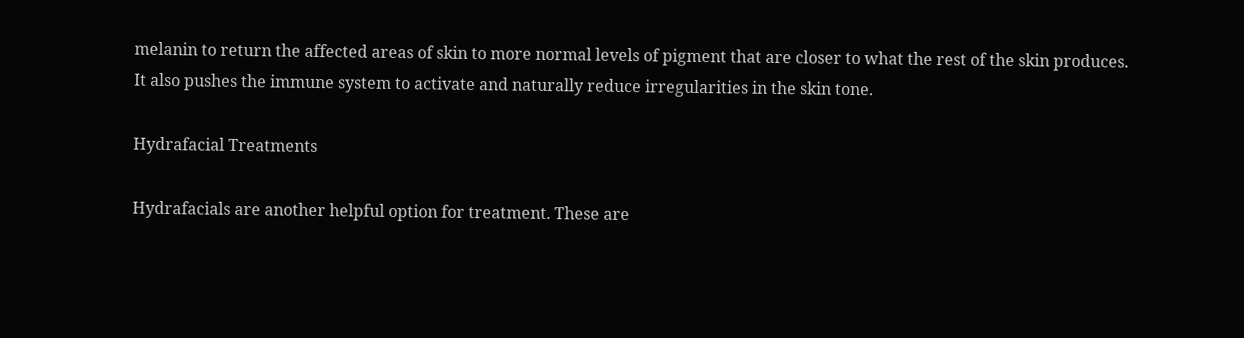melanin to return the affected areas of skin to more normal levels of pigment that are closer to what the rest of the skin produces. It also pushes the immune system to activate and naturally reduce irregularities in the skin tone.

Hydrafacial Treatments

Hydrafacials are another helpful option for treatment. These are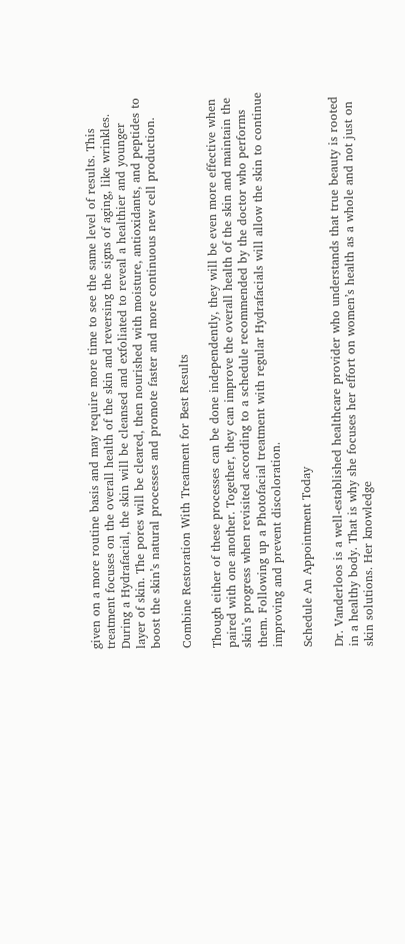given on a more routine basis and may require more time to see the same level of results. This treatment focuses on the overall health of the skin and reversing the signs of aging, like wrinkles. During a Hydrafacial, the skin will be cleansed and exfoliated to reveal a healthier and younger layer of skin. The pores will be cleared, then nourished with moisture, antioxidants, and peptides to boost the skin’s natural processes and promote faster and more continuous new cell production.

Combine Restoration With Treatment for Best Results

Though either of these processes can be done independently, they will be even more effective when paired with one another. Together, they can improve the overall health of the skin and maintain the skin’s progress when revisited according to a schedule recommended by the doctor who performs them. Following up a Photofacial treatment with regular Hydrafacials will allow the skin to continue improving and prevent discoloration.

Schedule An Appointment Today

Dr. Vanderloos is a well-established healthcare provider who understands that true beauty is rooted in a healthy body. That is why she focuses her effort on women’s health as a whole and not just on skin solutions. Her knowledge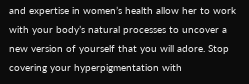and expertise in women’s health allow her to work with your body’s natural processes to uncover a new version of yourself that you will adore. Stop covering your hyperpigmentation with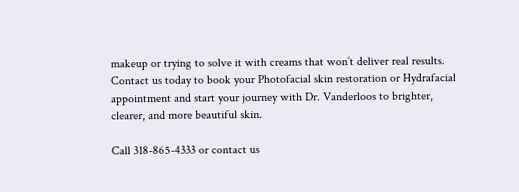makeup or trying to solve it with creams that won’t deliver real results. Contact us today to book your Photofacial skin restoration or Hydrafacial appointment and start your journey with Dr. Vanderloos to brighter, clearer, and more beautiful skin.

Call 318-865-4333 or contact us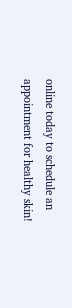online today to schedule an appointment for healthy skin!